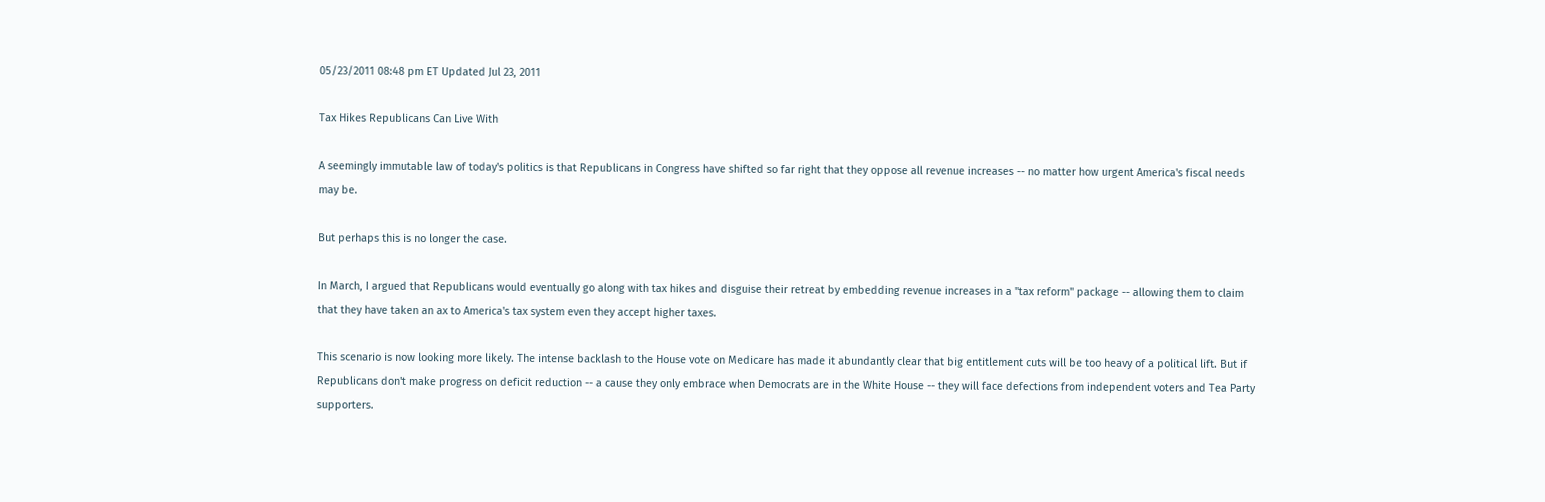05/23/2011 08:48 pm ET Updated Jul 23, 2011

Tax Hikes Republicans Can Live With

A seemingly immutable law of today's politics is that Republicans in Congress have shifted so far right that they oppose all revenue increases -- no matter how urgent America's fiscal needs may be.

But perhaps this is no longer the case.

In March, I argued that Republicans would eventually go along with tax hikes and disguise their retreat by embedding revenue increases in a "tax reform" package -- allowing them to claim that they have taken an ax to America's tax system even they accept higher taxes.

This scenario is now looking more likely. The intense backlash to the House vote on Medicare has made it abundantly clear that big entitlement cuts will be too heavy of a political lift. But if Republicans don't make progress on deficit reduction -- a cause they only embrace when Democrats are in the White House -- they will face defections from independent voters and Tea Party supporters.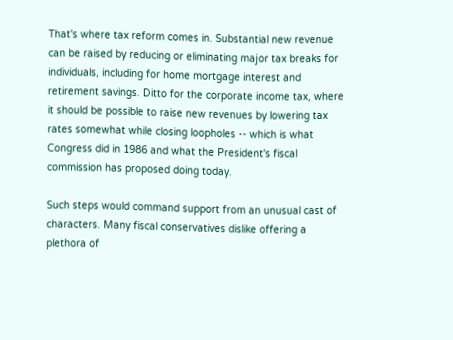That's where tax reform comes in. Substantial new revenue can be raised by reducing or eliminating major tax breaks for individuals, including for home mortgage interest and retirement savings. Ditto for the corporate income tax, where it should be possible to raise new revenues by lowering tax rates somewhat while closing loopholes -- which is what Congress did in 1986 and what the President's fiscal commission has proposed doing today.

Such steps would command support from an unusual cast of characters. Many fiscal conservatives dislike offering a plethora of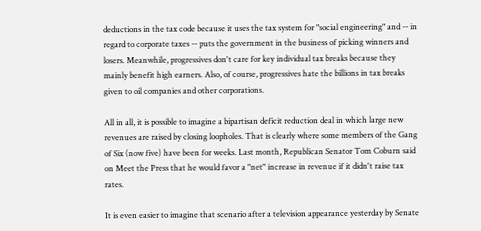deductions in the tax code because it uses the tax system for "social engineering" and -- in regard to corporate taxes -- puts the government in the business of picking winners and losers. Meanwhile, progressives don't care for key individual tax breaks because they mainly benefit high earners. Also, of course, progressives hate the billions in tax breaks given to oil companies and other corporations.

All in all, it is possible to imagine a bipartisan deficit reduction deal in which large new revenues are raised by closing loopholes. That is clearly where some members of the Gang of Six (now five) have been for weeks. Last month, Republican Senator Tom Coburn said on Meet the Press that he would favor a "net" increase in revenue if it didn't raise tax rates.

It is even easier to imagine that scenario after a television appearance yesterday by Senate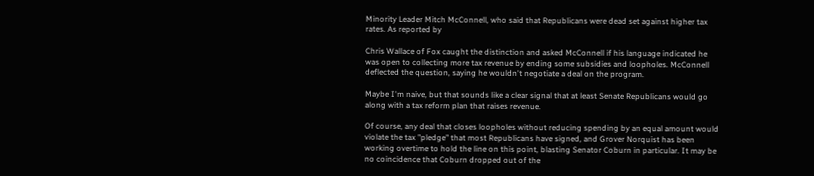Minority Leader Mitch McConnell, who said that Republicans were dead set against higher tax rates. As reported by

Chris Wallace of Fox caught the distinction and asked McConnell if his language indicated he was open to collecting more tax revenue by ending some subsidies and loopholes. McConnell deflected the question, saying he wouldn't negotiate a deal on the program.

Maybe I'm naive, but that sounds like a clear signal that at least Senate Republicans would go along with a tax reform plan that raises revenue.

Of course, any deal that closes loopholes without reducing spending by an equal amount would violate the tax "pledge" that most Republicans have signed, and Grover Norquist has been working overtime to hold the line on this point, blasting Senator Coburn in particular. It may be no coincidence that Coburn dropped out of the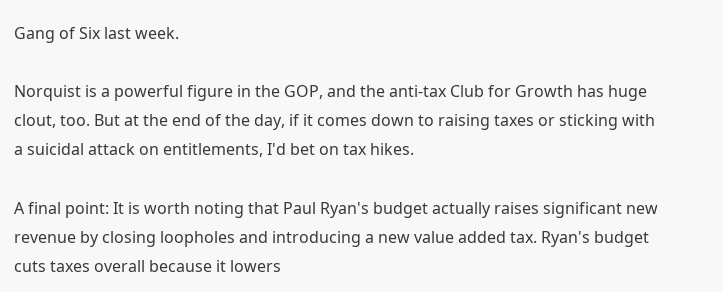Gang of Six last week.

Norquist is a powerful figure in the GOP, and the anti-tax Club for Growth has huge clout, too. But at the end of the day, if it comes down to raising taxes or sticking with a suicidal attack on entitlements, I'd bet on tax hikes.

A final point: It is worth noting that Paul Ryan's budget actually raises significant new revenue by closing loopholes and introducing a new value added tax. Ryan's budget cuts taxes overall because it lowers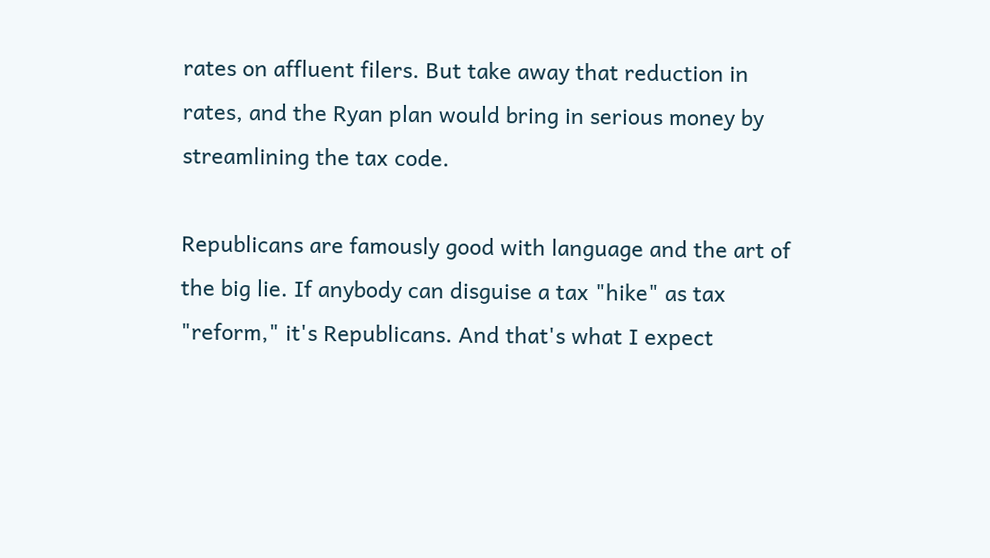rates on affluent filers. But take away that reduction in rates, and the Ryan plan would bring in serious money by streamlining the tax code.

Republicans are famously good with language and the art of the big lie. If anybody can disguise a tax "hike" as tax "reform," it's Republicans. And that's what I expect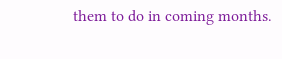them to do in coming months.